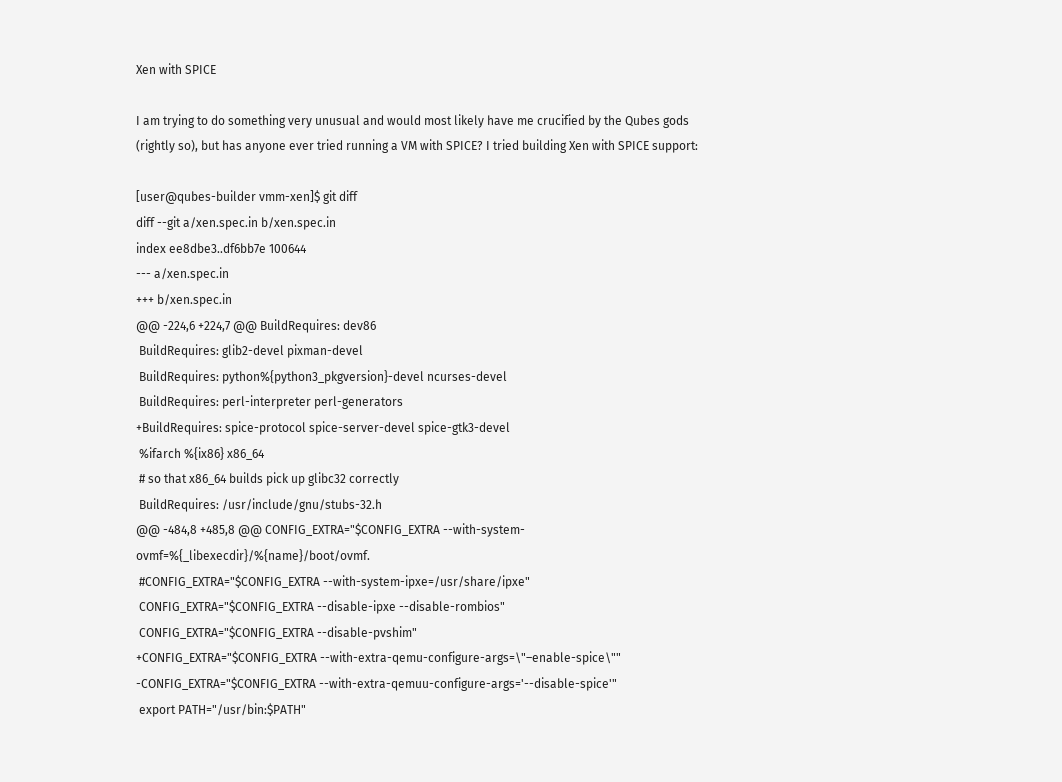Xen with SPICE

I am trying to do something very unusual and would most likely have me crucified by the Qubes gods (rightly so), but has anyone ever tried running a VM with SPICE? I tried building Xen with SPICE support:

[user@qubes-builder vmm-xen]$ git diff
diff --git a/xen.spec.in b/xen.spec.in
index ee8dbe3..df6bb7e 100644
--- a/xen.spec.in
+++ b/xen.spec.in
@@ -224,6 +224,7 @@ BuildRequires: dev86
 BuildRequires: glib2-devel pixman-devel
 BuildRequires: python%{python3_pkgversion}-devel ncurses-devel
 BuildRequires: perl-interpreter perl-generators
+BuildRequires: spice-protocol spice-server-devel spice-gtk3-devel
 %ifarch %{ix86} x86_64
 # so that x86_64 builds pick up glibc32 correctly
 BuildRequires: /usr/include/gnu/stubs-32.h
@@ -484,8 +485,8 @@ CONFIG_EXTRA="$CONFIG_EXTRA --with-system-ovmf=%{_libexecdir}/%{name}/boot/ovmf.
 #CONFIG_EXTRA="$CONFIG_EXTRA --with-system-ipxe=/usr/share/ipxe"
 CONFIG_EXTRA="$CONFIG_EXTRA --disable-ipxe --disable-rombios"
 CONFIG_EXTRA="$CONFIG_EXTRA --disable-pvshim"
+CONFIG_EXTRA="$CONFIG_EXTRA --with-extra-qemu-configure-args=\"–enable-spice\""
-CONFIG_EXTRA="$CONFIG_EXTRA --with-extra-qemuu-configure-args='--disable-spice'"
 export PATH="/usr/bin:$PATH"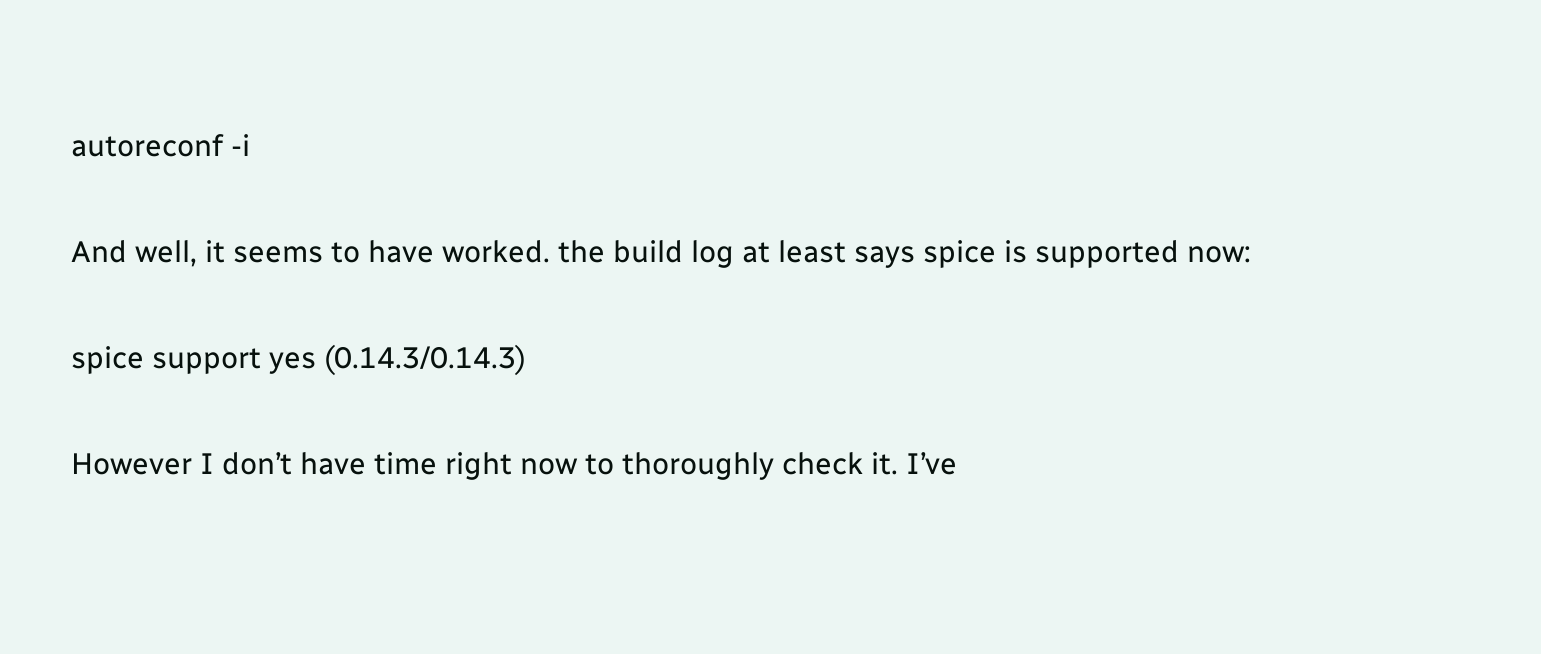autoreconf -i

And well, it seems to have worked. the build log at least says spice is supported now:

spice support yes (0.14.3/0.14.3)

However I don’t have time right now to thoroughly check it. I’ve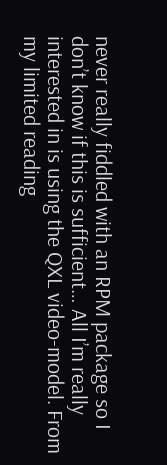never really fiddled with an RPM package so I don’t know if this is sufficient… All I’m really interested in is using the QXL video-model. From my limited reading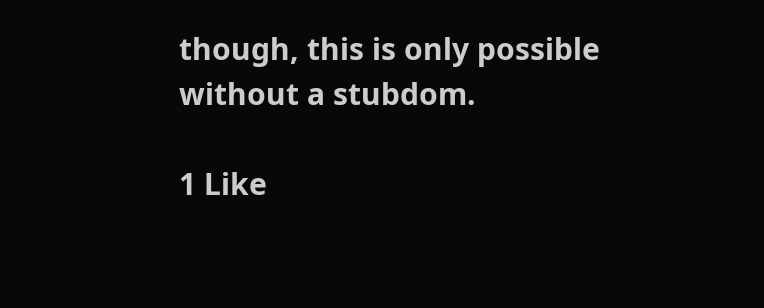though, this is only possible without a stubdom.

1 Like